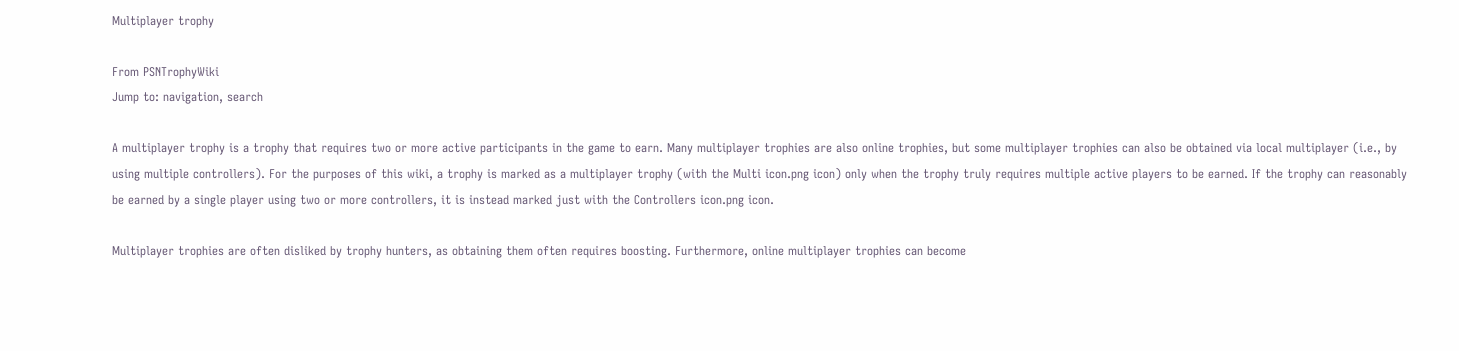Multiplayer trophy

From PSNTrophyWiki
Jump to: navigation, search

A multiplayer trophy is a trophy that requires two or more active participants in the game to earn. Many multiplayer trophies are also online trophies, but some multiplayer trophies can also be obtained via local multiplayer (i.e., by using multiple controllers). For the purposes of this wiki, a trophy is marked as a multiplayer trophy (with the Multi icon.png icon) only when the trophy truly requires multiple active players to be earned. If the trophy can reasonably be earned by a single player using two or more controllers, it is instead marked just with the Controllers icon.png icon.

Multiplayer trophies are often disliked by trophy hunters, as obtaining them often requires boosting. Furthermore, online multiplayer trophies can become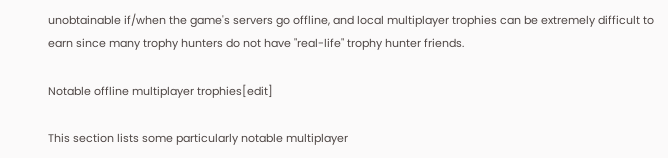unobtainable if/when the game's servers go offline, and local multiplayer trophies can be extremely difficult to earn since many trophy hunters do not have "real-life" trophy hunter friends.

Notable offline multiplayer trophies[edit]

This section lists some particularly notable multiplayer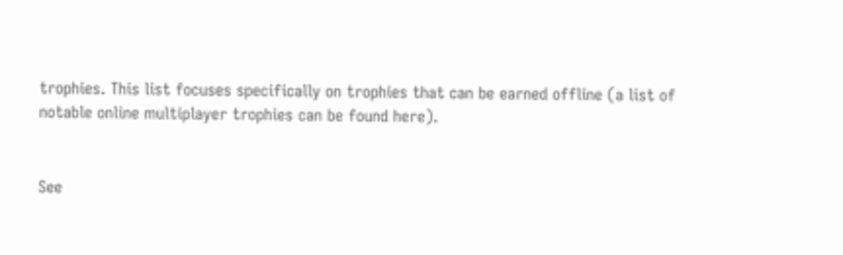trophies. This list focuses specifically on trophies that can be earned offline (a list of notable online multiplayer trophies can be found here).


See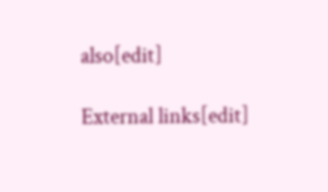also[edit]

External links[edit]